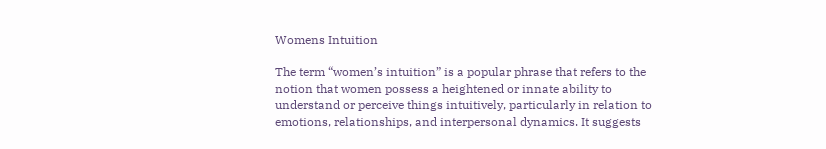Womens Intuition

The term “women’s intuition” is a popular phrase that refers to the notion that women possess a heightened or innate ability to understand or perceive things intuitively, particularly in relation to emotions, relationships, and interpersonal dynamics. It suggests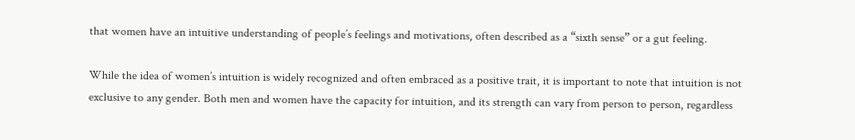that women have an intuitive understanding of people’s feelings and motivations, often described as a “sixth sense” or a gut feeling.

While the idea of women’s intuition is widely recognized and often embraced as a positive trait, it is important to note that intuition is not exclusive to any gender. Both men and women have the capacity for intuition, and its strength can vary from person to person, regardless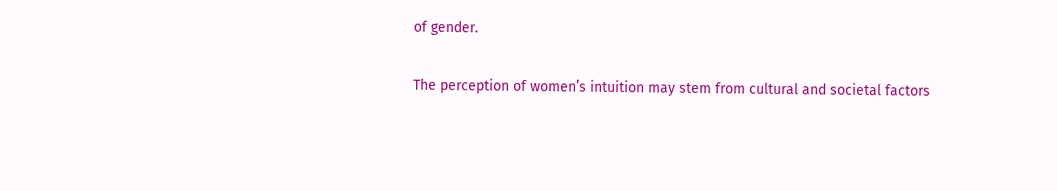of gender.

The perception of women’s intuition may stem from cultural and societal factors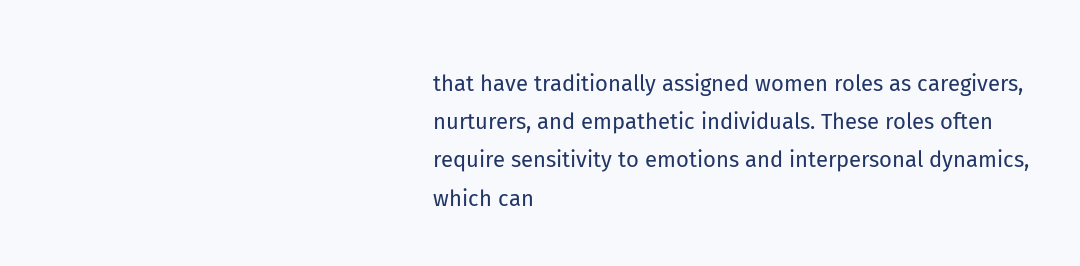that have traditionally assigned women roles as caregivers, nurturers, and empathetic individuals. These roles often require sensitivity to emotions and interpersonal dynamics, which can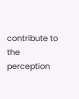contribute to the perception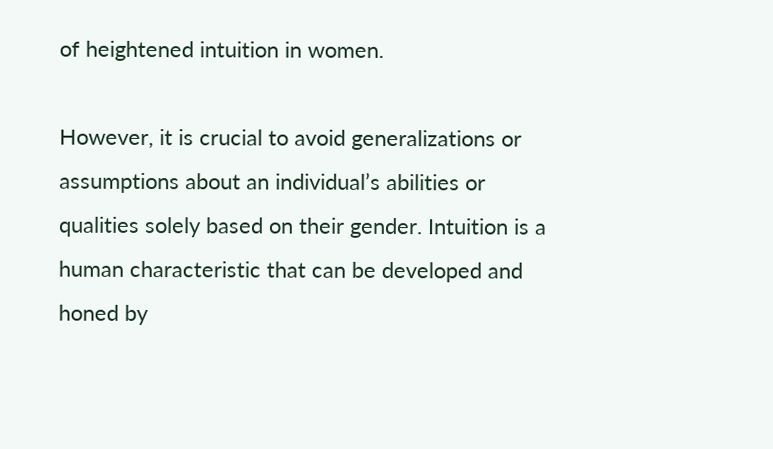of heightened intuition in women.

However, it is crucial to avoid generalizations or assumptions about an individual’s abilities or qualities solely based on their gender. Intuition is a human characteristic that can be developed and honed by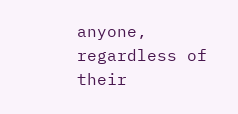anyone, regardless of their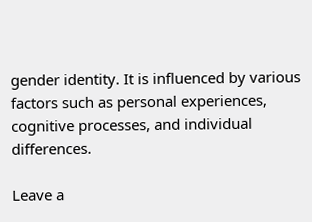gender identity. It is influenced by various factors such as personal experiences, cognitive processes, and individual differences.

Leave a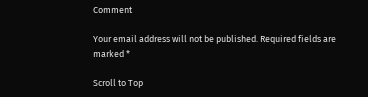Comment

Your email address will not be published. Required fields are marked *

Scroll to Top